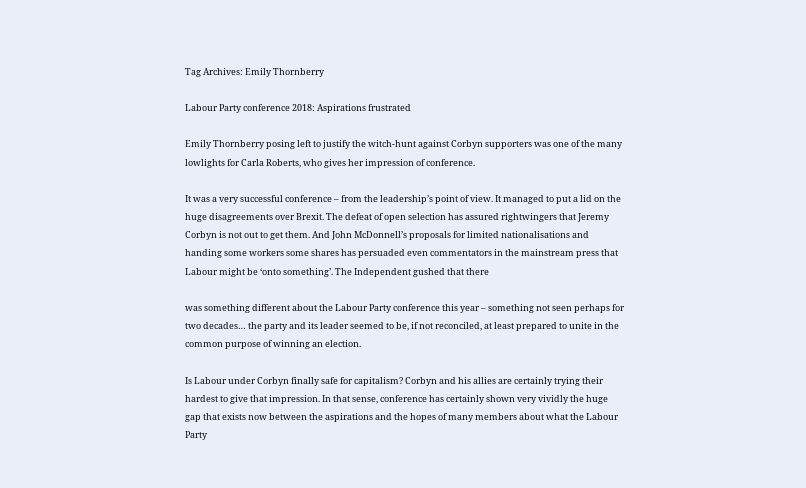Tag Archives: Emily Thornberry

Labour Party conference 2018: Aspirations frustrated

Emily Thornberry posing left to justify the witch-hunt against Corbyn supporters was one of the many lowlights for Carla Roberts, who gives her impression of conference.

It was a very successful conference – from the leadership’s point of view. It managed to put a lid on the huge disagreements over Brexit. The defeat of open selection has assured rightwingers that Jeremy Corbyn is not out to get them. And John McDonnell’s proposals for limited nationalisations and handing some workers some shares has persuaded even commentators in the mainstream press that Labour might be ‘onto something’. The Independent gushed that there

was something different about the Labour Party conference this year – something not seen perhaps for two decades… the party and its leader seemed to be, if not reconciled, at least prepared to unite in the common purpose of winning an election.

Is Labour under Corbyn finally safe for capitalism? Corbyn and his allies are certainly trying their hardest to give that impression. In that sense, conference has certainly shown very vividly the huge gap that exists now between the aspirations and the hopes of many members about what the Labour Party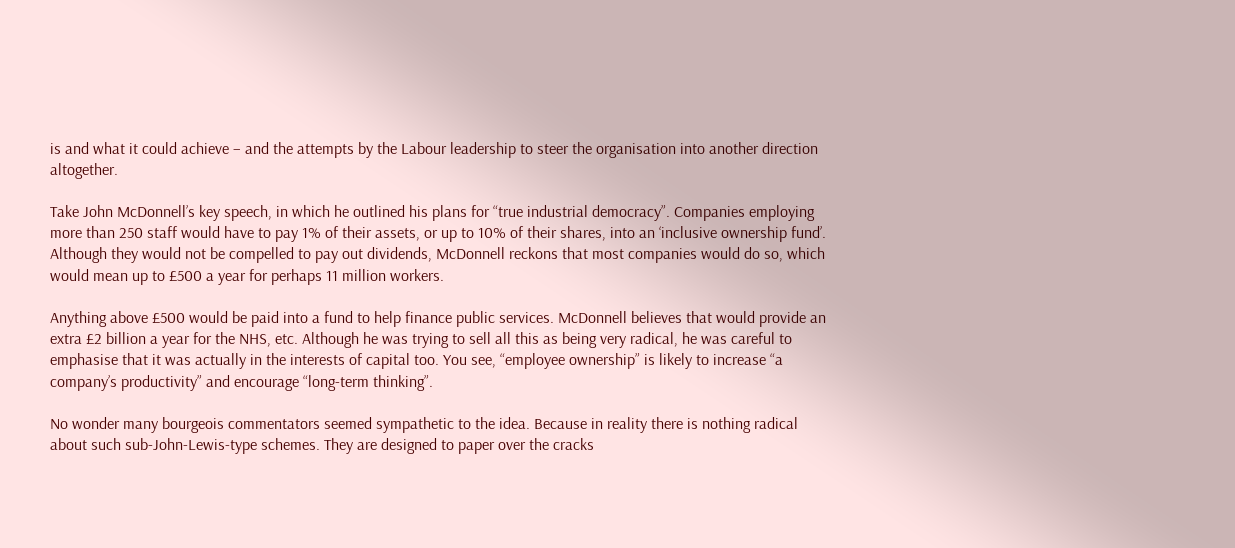is and what it could achieve – and the attempts by the Labour leadership to steer the organisation into another direction altogether.

Take John McDonnell’s key speech, in which he outlined his plans for “true industrial democracy”. Companies employing more than 250 staff would have to pay 1% of their assets, or up to 10% of their shares, into an ‘inclusive ownership fund’. Although they would not be compelled to pay out dividends, McDonnell reckons that most companies would do so, which would mean up to £500 a year for perhaps 11 million workers.

Anything above £500 would be paid into a fund to help finance public services. McDonnell believes that would provide an extra £2 billion a year for the NHS, etc. Although he was trying to sell all this as being very radical, he was careful to emphasise that it was actually in the interests of capital too. You see, “employee ownership” is likely to increase “a company’s productivity” and encourage “long-term thinking”.

No wonder many bourgeois commentators seemed sympathetic to the idea. Because in reality there is nothing radical about such sub-John-Lewis-type schemes. They are designed to paper over the cracks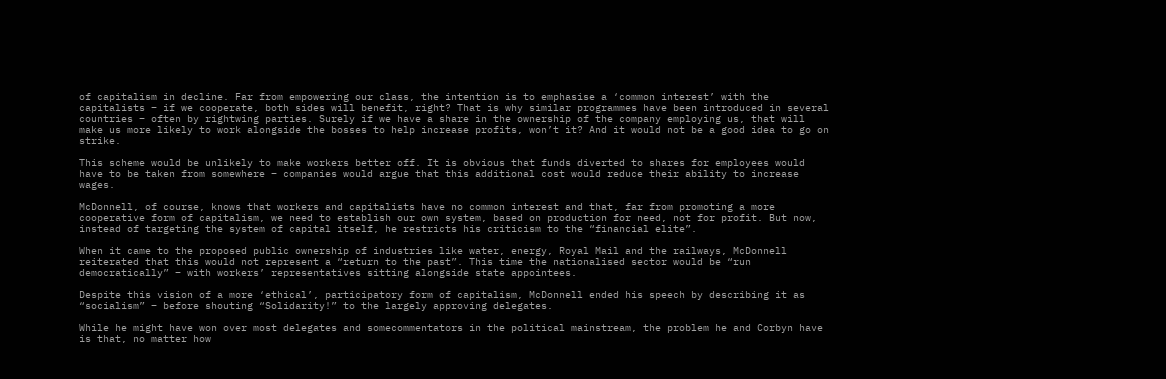of capitalism in decline. Far from empowering our class, the intention is to emphasise a ‘common interest’ with the capitalists – if we cooperate, both sides will benefit, right? That is why similar programmes have been introduced in several countries – often by rightwing parties. Surely if we have a share in the ownership of the company employing us, that will make us more likely to work alongside the bosses to help increase profits, won’t it? And it would not be a good idea to go on strike.

This scheme would be unlikely to make workers better off. It is obvious that funds diverted to shares for employees would have to be taken from somewhere – companies would argue that this additional cost would reduce their ability to increase wages.

McDonnell, of course, knows that workers and capitalists have no common interest and that, far from promoting a more cooperative form of capitalism, we need to establish our own system, based on production for need, not for profit. But now, instead of targeting the system of capital itself, he restricts his criticism to the “financial elite”.

When it came to the proposed public ownership of industries like water, energy, Royal Mail and the railways, McDonnell reiterated that this would not represent a “return to the past”. This time the nationalised sector would be “run democratically” – with workers’ representatives sitting alongside state appointees.

Despite this vision of a more ‘ethical’, participatory form of capitalism, McDonnell ended his speech by describing it as “socialism” – before shouting “Solidarity!” to the largely approving delegates.

While he might have won over most delegates and somecommentators in the political mainstream, the problem he and Corbyn have is that, no matter how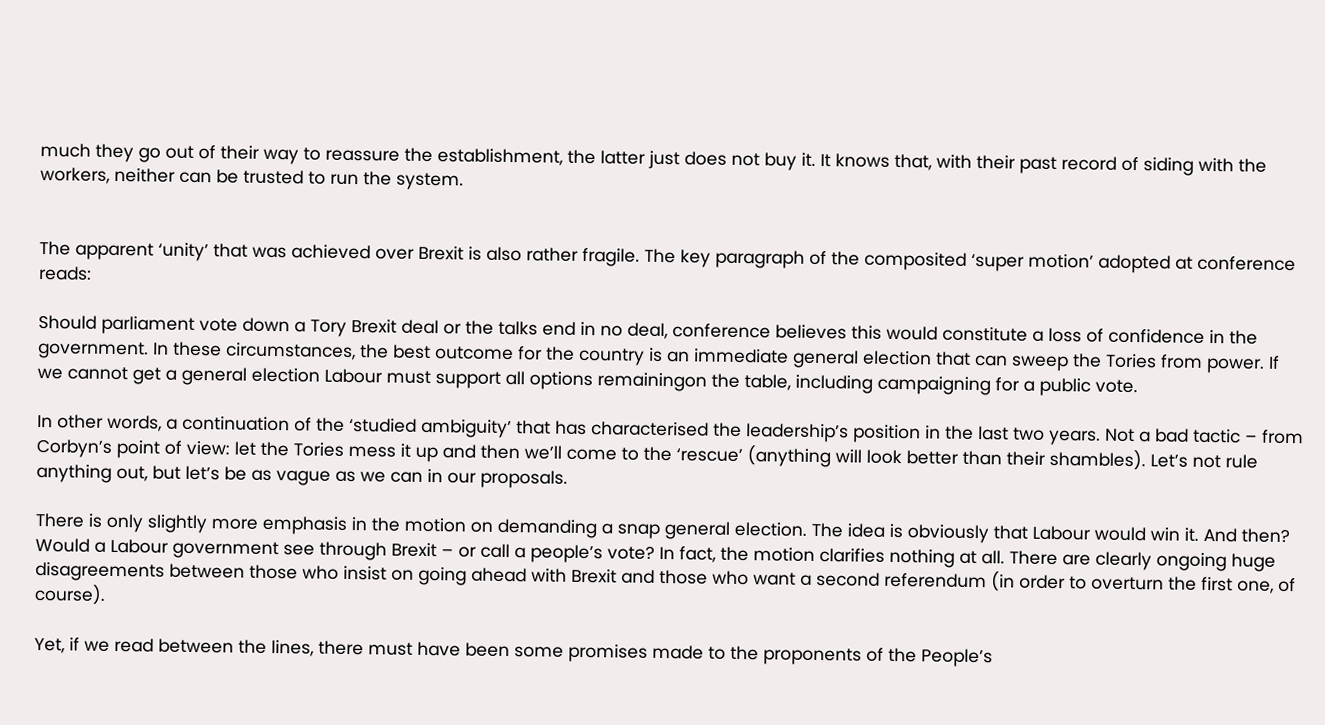much they go out of their way to reassure the establishment, the latter just does not buy it. It knows that, with their past record of siding with the workers, neither can be trusted to run the system.


The apparent ‘unity’ that was achieved over Brexit is also rather fragile. The key paragraph of the composited ‘super motion’ adopted at conference reads:

Should parliament vote down a Tory Brexit deal or the talks end in no deal, conference believes this would constitute a loss of confidence in the government. In these circumstances, the best outcome for the country is an immediate general election that can sweep the Tories from power. If we cannot get a general election Labour must support all options remainingon the table, including campaigning for a public vote.

In other words, a continuation of the ‘studied ambiguity’ that has characterised the leadership’s position in the last two years. Not a bad tactic – from Corbyn’s point of view: let the Tories mess it up and then we’ll come to the ‘rescue’ (anything will look better than their shambles). Let’s not rule anything out, but let’s be as vague as we can in our proposals.

There is only slightly more emphasis in the motion on demanding a snap general election. The idea is obviously that Labour would win it. And then? Would a Labour government see through Brexit – or call a people’s vote? In fact, the motion clarifies nothing at all. There are clearly ongoing huge disagreements between those who insist on going ahead with Brexit and those who want a second referendum (in order to overturn the first one, of course).

Yet, if we read between the lines, there must have been some promises made to the proponents of the People’s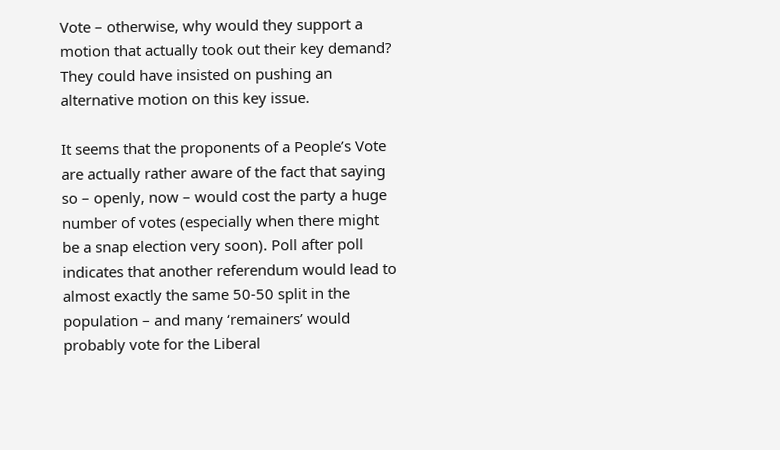Vote – otherwise, why would they support a motion that actually took out their key demand? They could have insisted on pushing an alternative motion on this key issue.

It seems that the proponents of a People’s Vote are actually rather aware of the fact that saying so – openly, now – would cost the party a huge number of votes (especially when there might be a snap election very soon). Poll after poll indicates that another referendum would lead to almost exactly the same 50-50 split in the population – and many ‘remainers’ would probably vote for the Liberal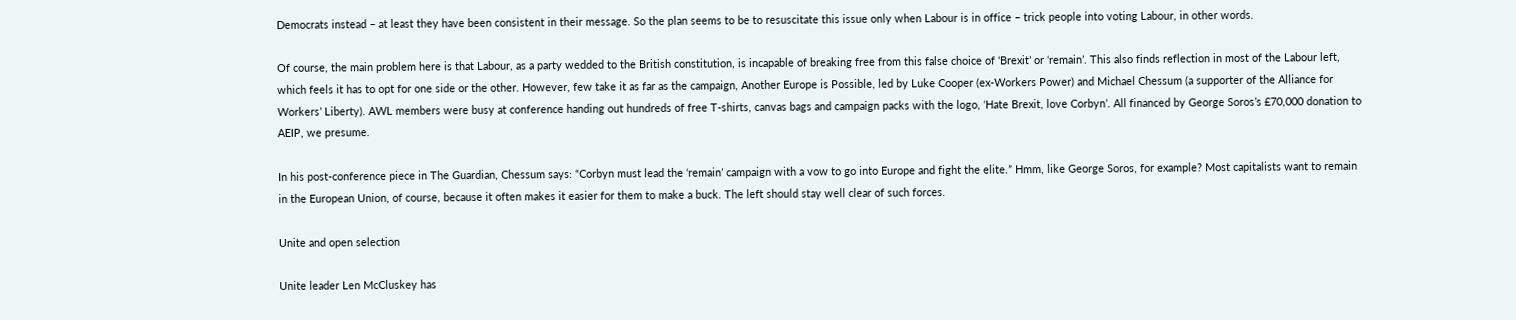Democrats instead – at least they have been consistent in their message. So the plan seems to be to resuscitate this issue only when Labour is in office – trick people into voting Labour, in other words.

Of course, the main problem here is that Labour, as a party wedded to the British constitution, is incapable of breaking free from this false choice of ‘Brexit’ or ‘remain’. This also finds reflection in most of the Labour left, which feels it has to opt for one side or the other. However, few take it as far as the campaign, Another Europe is Possible, led by Luke Cooper (ex-Workers Power) and Michael Chessum (a supporter of the Alliance for Workers’ Liberty). AWL members were busy at conference handing out hundreds of free T-shirts, canvas bags and campaign packs with the logo, ‘Hate Brexit, love Corbyn’. All financed by George Soros’s £70,000 donation to AEIP, we presume.

In his post-conference piece in The Guardian, Chessum says: “Corbyn must lead the ‘remain’ campaign with a vow to go into Europe and fight the elite.” Hmm, like George Soros, for example? Most capitalists want to remain in the European Union, of course, because it often makes it easier for them to make a buck. The left should stay well clear of such forces.

Unite and open selection

Unite leader Len McCluskey has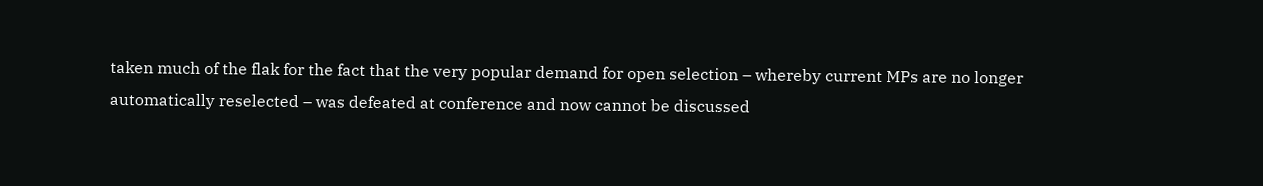taken much of the flak for the fact that the very popular demand for open selection – whereby current MPs are no longer automatically reselected – was defeated at conference and now cannot be discussed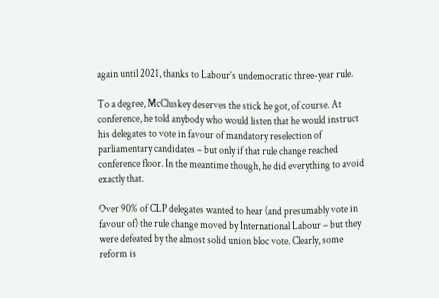again until 2021, thanks to Labour’s undemocratic three-year rule.

To a degree, McCluskey deserves the stick he got, of course. At conference, he told anybody who would listen that he would instruct his delegates to vote in favour of mandatory reselection of parliamentary candidates – but only if that rule change reached conference floor. In the meantime though, he did everything to avoid exactly that.

Over 90% of CLP delegates wanted to hear (and presumably vote in favour of) the rule change moved by International Labour – but they were defeated by the almost solid union bloc vote. Clearly, some reform is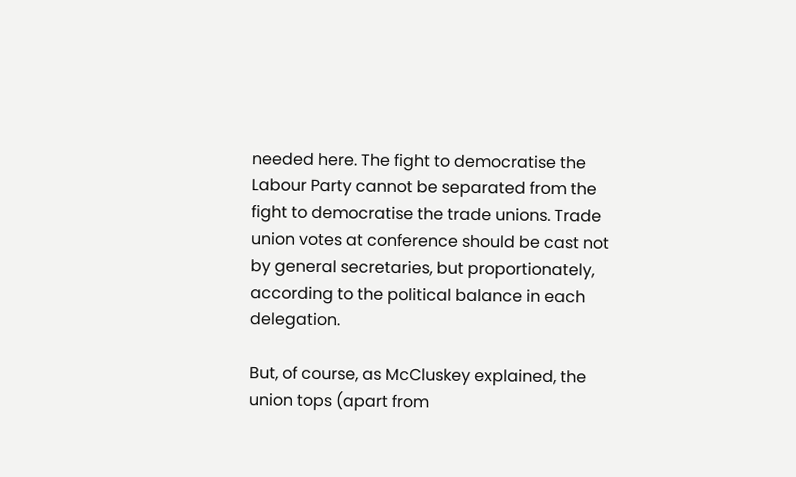needed here. The fight to democratise the Labour Party cannot be separated from the fight to democratise the trade unions. Trade union votes at conference should be cast not by general secretaries, but proportionately, according to the political balance in each delegation.

But, of course, as McCluskey explained, the union tops (apart from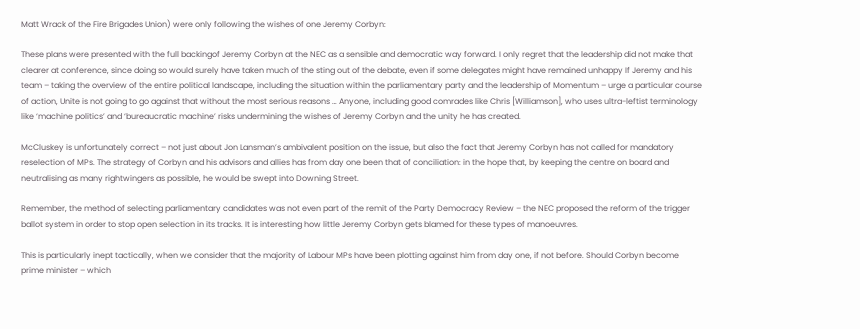Matt Wrack of the Fire Brigades Union) were only following the wishes of one Jeremy Corbyn:

These plans were presented with the full backingof Jeremy Corbyn at the NEC as a sensible and democratic way forward. I only regret that the leadership did not make that clearer at conference, since doing so would surely have taken much of the sting out of the debate, even if some delegates might have remained unhappy If Jeremy and his team – taking the overview of the entire political landscape, including the situation within the parliamentary party and the leadership of Momentum – urge a particular course of action, Unite is not going to go against that without the most serious reasons … Anyone, including good comrades like Chris [Williamson], who uses ultra-leftist terminology like ‘machine politics’ and ‘bureaucratic machine’ risks undermining the wishes of Jeremy Corbyn and the unity he has created.

McCluskey is unfortunately correct – not just about Jon Lansman’s ambivalent position on the issue, but also the fact that Jeremy Corbyn has not called for mandatory reselection of MPs. The strategy of Corbyn and his advisors and allies has from day one been that of conciliation: in the hope that, by keeping the centre on board and neutralising as many rightwingers as possible, he would be swept into Downing Street.

Remember, the method of selecting parliamentary candidates was not even part of the remit of the Party Democracy Review – the NEC proposed the reform of the trigger ballot system in order to stop open selection in its tracks. It is interesting how little Jeremy Corbyn gets blamed for these types of manoeuvres.

This is particularly inept tactically, when we consider that the majority of Labour MPs have been plotting against him from day one, if not before. Should Corbyn become prime minister – which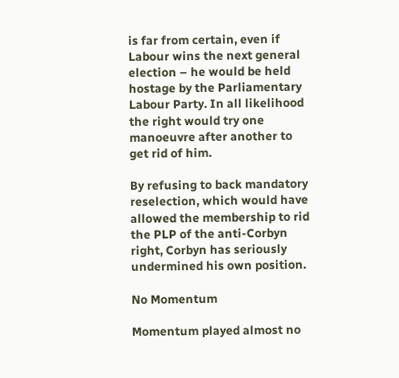is far from certain, even if Labour wins the next general election – he would be held hostage by the Parliamentary Labour Party. In all likelihood the right would try one manoeuvre after another to get rid of him.

By refusing to back mandatory reselection, which would have allowed the membership to rid the PLP of the anti-Corbyn right, Corbyn has seriously undermined his own position.

No Momentum

Momentum played almost no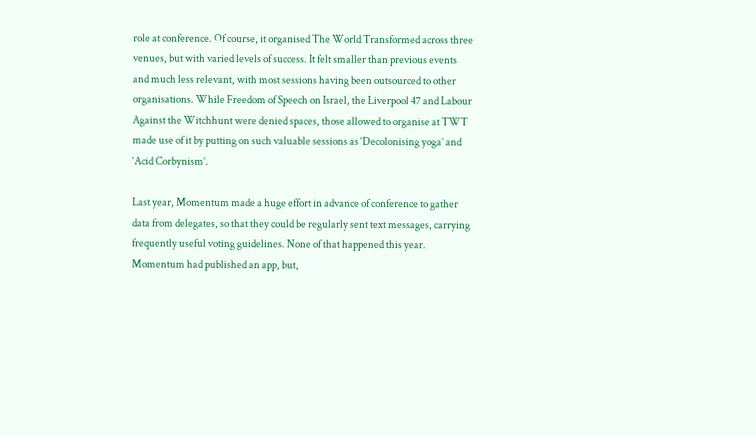role at conference. Of course, it organised The World Transformed across three venues, but with varied levels of success. It felt smaller than previous events and much less relevant, with most sessions having been outsourced to other organisations. While Freedom of Speech on Israel, the Liverpool 47 and Labour Against the Witchhunt were denied spaces, those allowed to organise at TWT made use of it by putting on such valuable sessions as ‘Decolonising yoga’ and ‘Acid Corbynism’.

Last year, Momentum made a huge effort in advance of conference to gather data from delegates, so that they could be regularly sent text messages, carrying frequently useful voting guidelines. None of that happened this year. Momentum had published an app, but,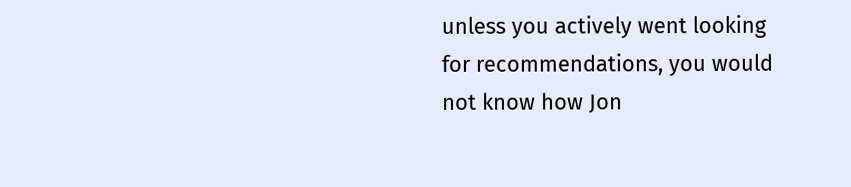unless you actively went looking for recommendations, you would not know how Jon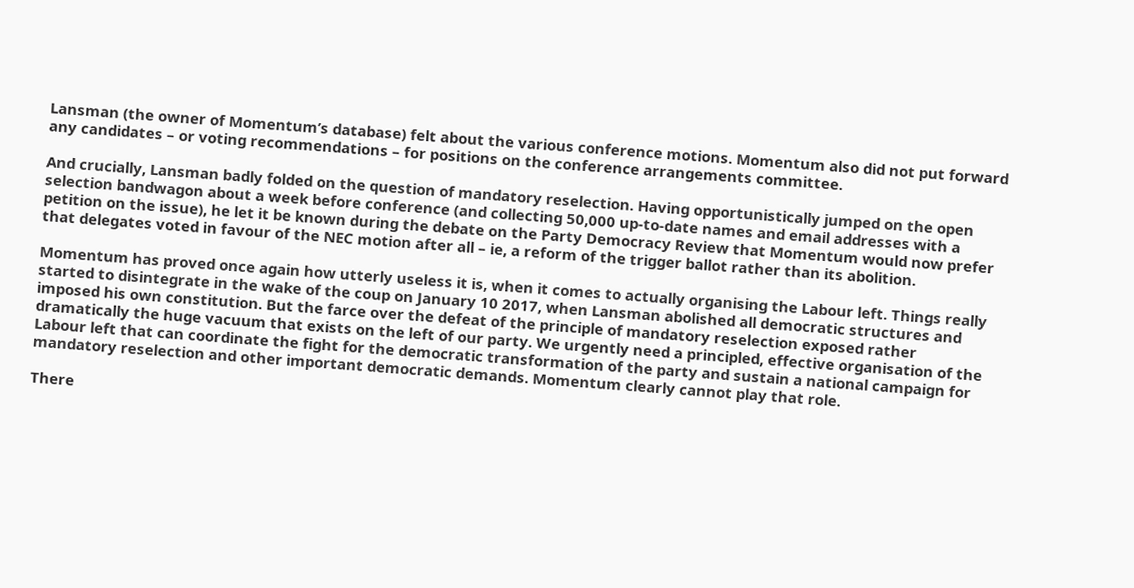Lansman (the owner of Momentum’s database) felt about the various conference motions. Momentum also did not put forward any candidates – or voting recommendations – for positions on the conference arrangements committee.

And crucially, Lansman badly folded on the question of mandatory reselection. Having opportunistically jumped on the open selection bandwagon about a week before conference (and collecting 50,000 up-to-date names and email addresses with a petition on the issue), he let it be known during the debate on the Party Democracy Review that Momentum would now prefer that delegates voted in favour of the NEC motion after all – ie, a reform of the trigger ballot rather than its abolition.

Momentum has proved once again how utterly useless it is, when it comes to actually organising the Labour left. Things really started to disintegrate in the wake of the coup on January 10 2017, when Lansman abolished all democratic structures and imposed his own constitution. But the farce over the defeat of the principle of mandatory reselection exposed rather dramatically the huge vacuum that exists on the left of our party. We urgently need a principled, effective organisation of the Labour left that can coordinate the fight for the democratic transformation of the party and sustain a national campaign for mandatory reselection and other important democratic demands. Momentum clearly cannot play that role.

There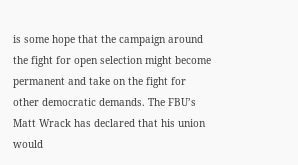is some hope that the campaign around the fight for open selection might become permanent and take on the fight for other democratic demands. The FBU’s Matt Wrack has declared that his union would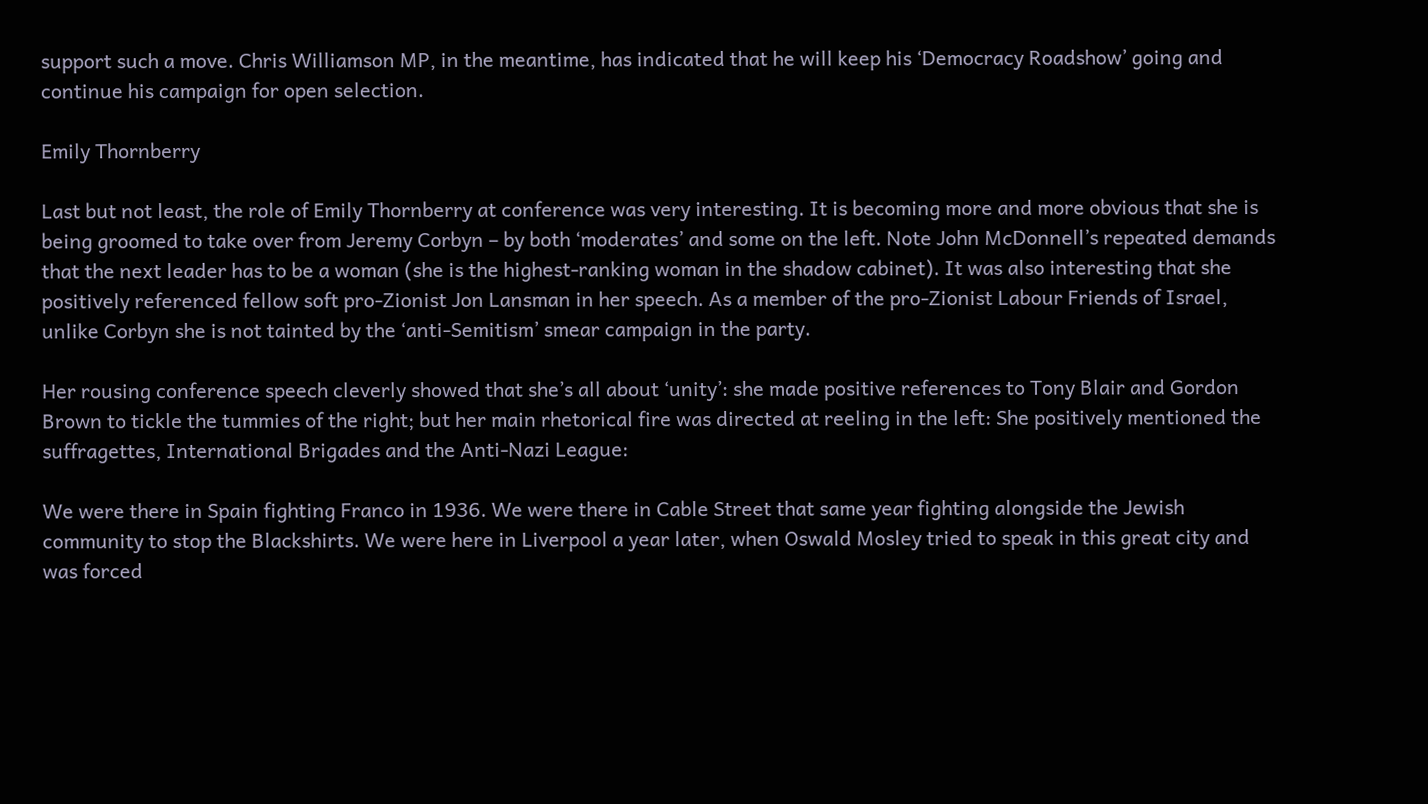support such a move. Chris Williamson MP, in the meantime, has indicated that he will keep his ‘Democracy Roadshow’ going and continue his campaign for open selection.

Emily Thornberry

Last but not least, the role of Emily Thornberry at conference was very interesting. It is becoming more and more obvious that she is being groomed to take over from Jeremy Corbyn – by both ‘moderates’ and some on the left. Note John McDonnell’s repeated demands that the next leader has to be a woman (she is the highest-ranking woman in the shadow cabinet). It was also interesting that she positively referenced fellow soft pro-Zionist Jon Lansman in her speech. As a member of the pro-Zionist Labour Friends of Israel, unlike Corbyn she is not tainted by the ‘anti-Semitism’ smear campaign in the party.

Her rousing conference speech cleverly showed that she’s all about ‘unity’: she made positive references to Tony Blair and Gordon Brown to tickle the tummies of the right; but her main rhetorical fire was directed at reeling in the left: She positively mentioned the suffragettes, International Brigades and the Anti-Nazi League:

We were there in Spain fighting Franco in 1936. We were there in Cable Street that same year fighting alongside the Jewish community to stop the Blackshirts. We were here in Liverpool a year later, when Oswald Mosley tried to speak in this great city and was forced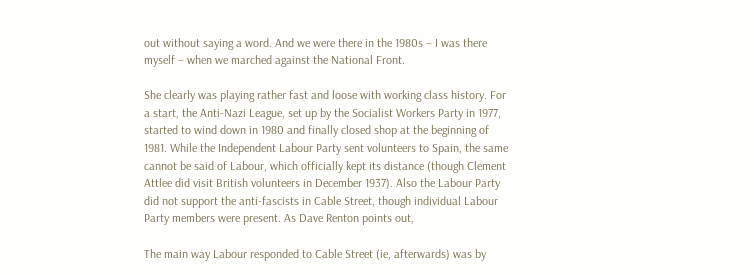out without saying a word. And we were there in the 1980s – I was there myself – when we marched against the National Front.

She clearly was playing rather fast and loose with working class history. For a start, the Anti-Nazi League, set up by the Socialist Workers Party in 1977, started to wind down in 1980 and finally closed shop at the beginning of 1981. While the Independent Labour Party sent volunteers to Spain, the same cannot be said of Labour, which officially kept its distance (though Clement Attlee did visit British volunteers in December 1937). Also the Labour Party did not support the anti-fascists in Cable Street, though individual Labour Party members were present. As Dave Renton points out,

The main way Labour responded to Cable Street (ie, afterwards) was by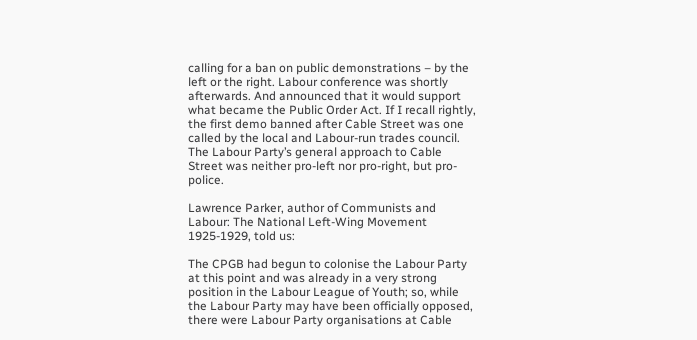calling for a ban on public demonstrations – by the left or the right. Labour conference was shortly afterwards. And announced that it would support what became the Public Order Act. If I recall rightly, the first demo banned after Cable Street was one called by the local and Labour-run trades council. The Labour Party’s general approach to Cable Street was neither pro-left nor pro-right, but pro-police.

Lawrence Parker, author of Communists and Labour: The National Left-Wing Movement 1925-1929, told us:

The CPGB had begun to colonise the Labour Party at this point and was already in a very strong position in the Labour League of Youth; so, while the Labour Party may have been officially opposed, there were Labour Party organisations at Cable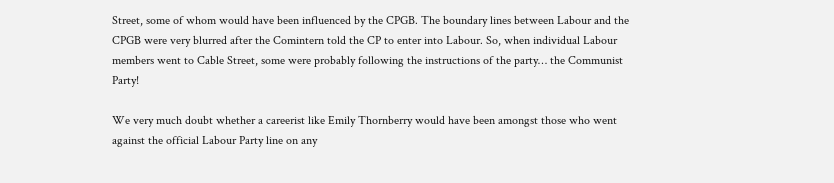Street, some of whom would have been influenced by the CPGB. The boundary lines between Labour and the CPGB were very blurred after the Comintern told the CP to enter into Labour. So, when individual Labour members went to Cable Street, some were probably following the instructions of the party… the Communist Party!

We very much doubt whether a careerist like Emily Thornberry would have been amongst those who went against the official Labour Party line on any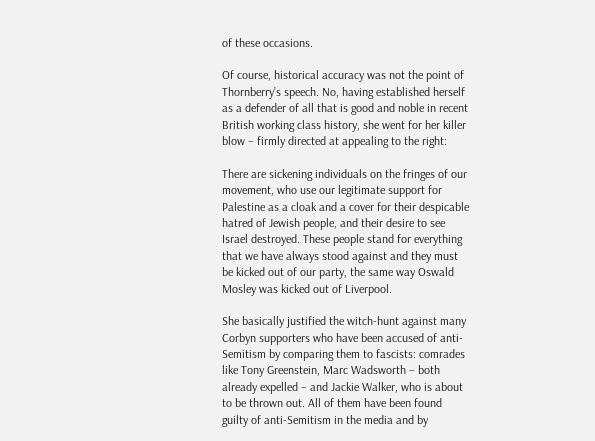of these occasions.

Of course, historical accuracy was not the point of Thornberry’s speech. No, having established herself as a defender of all that is good and noble in recent British working class history, she went for her killer blow – firmly directed at appealing to the right:

There are sickening individuals on the fringes of our movement, who use our legitimate support for Palestine as a cloak and a cover for their despicable hatred of Jewish people, and their desire to see Israel destroyed. These people stand for everything that we have always stood against and they must be kicked out of our party, the same way Oswald Mosley was kicked out of Liverpool.

She basically justified the witch-hunt against many Corbyn supporters who have been accused of anti-Semitism by comparing them to fascists: comrades like Tony Greenstein, Marc Wadsworth – both already expelled – and Jackie Walker, who is about to be thrown out. All of them have been found guilty of anti-Semitism in the media and by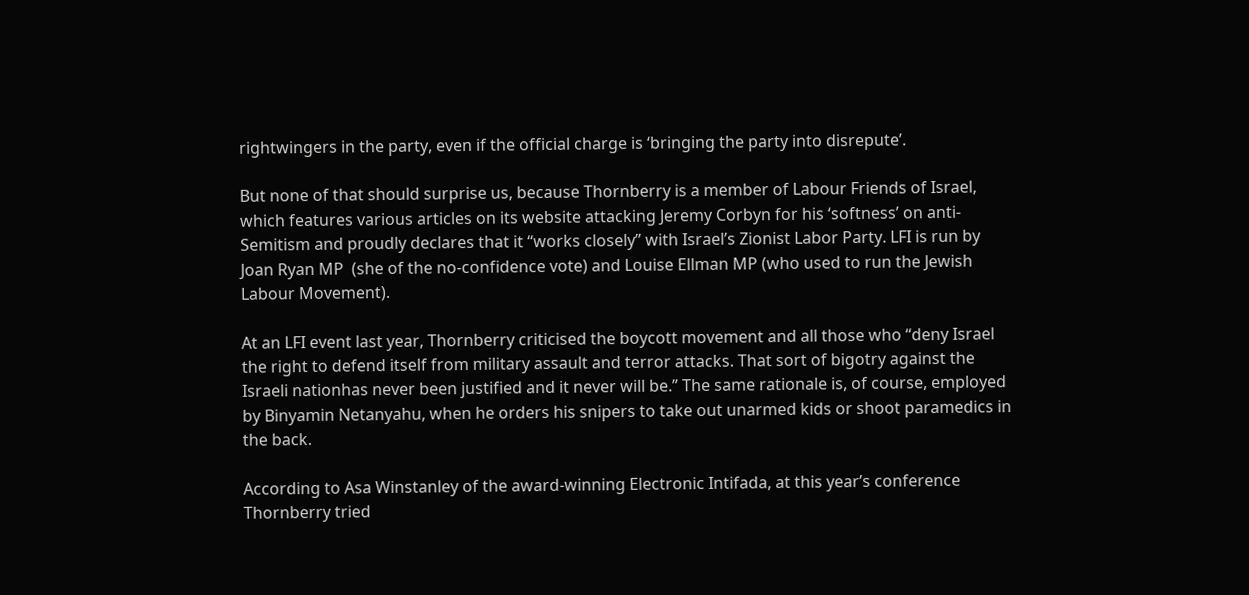rightwingers in the party, even if the official charge is ‘bringing the party into disrepute’.

But none of that should surprise us, because Thornberry is a member of Labour Friends of Israel, which features various articles on its website attacking Jeremy Corbyn for his ‘softness’ on anti-Semitism and proudly declares that it “works closely” with Israel’s Zionist Labor Party. LFI is run by Joan Ryan MP  (she of the no-confidence vote) and Louise Ellman MP (who used to run the Jewish Labour Movement).

At an LFI event last year, Thornberry criticised the boycott movement and all those who “deny Israel the right to defend itself from military assault and terror attacks. That sort of bigotry against the Israeli nationhas never been justified and it never will be.” The same rationale is, of course, employed by Binyamin Netanyahu, when he orders his snipers to take out unarmed kids or shoot paramedics in the back.

According to Asa Winstanley of the award-winning Electronic Intifada, at this year’s conference Thornberry tried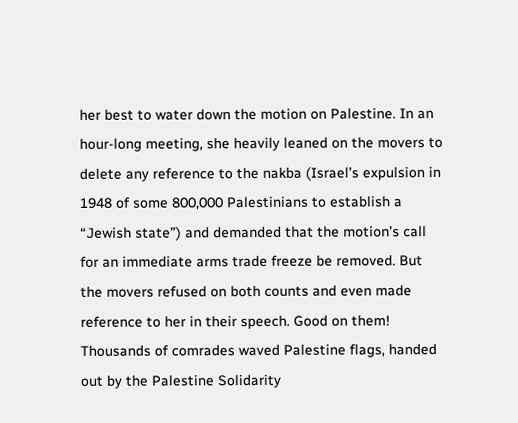her best to water down the motion on Palestine. In an hour-long meeting, she heavily leaned on the movers to delete any reference to the nakba (Israel’s expulsion in 1948 of some 800,000 Palestinians to establish a “Jewish state”) and demanded that the motion’s call for an immediate arms trade freeze be removed. But the movers refused on both counts and even made reference to her in their speech. Good on them! Thousands of comrades waved Palestine flags, handed out by the Palestine Solidarity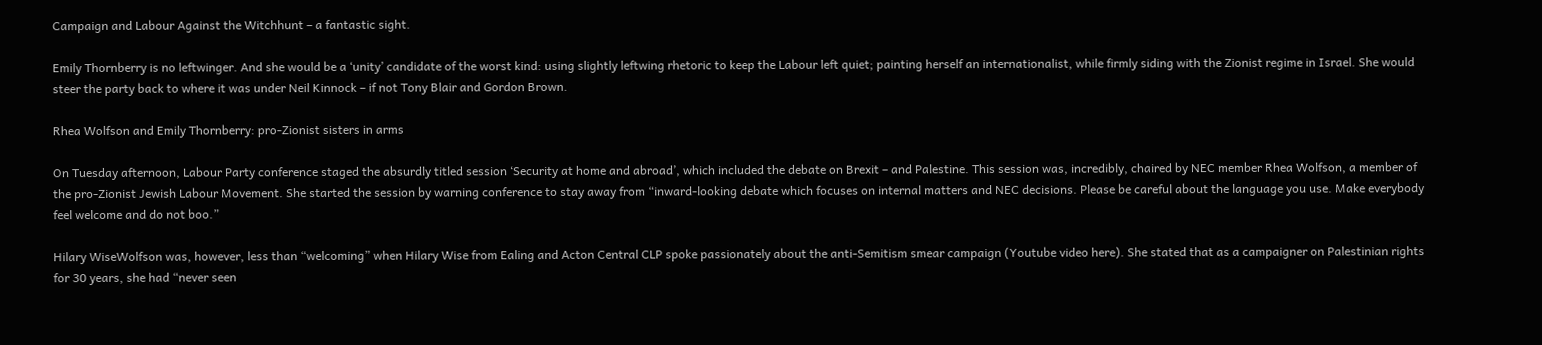Campaign and Labour Against the Witchhunt – a fantastic sight.

Emily Thornberry is no leftwinger. And she would be a ‘unity’ candidate of the worst kind: using slightly leftwing rhetoric to keep the Labour left quiet; painting herself an internationalist, while firmly siding with the Zionist regime in Israel. She would steer the party back to where it was under Neil Kinnock – if not Tony Blair and Gordon Brown.

Rhea Wolfson and Emily Thornberry: pro-Zionist sisters in arms

On Tuesday afternoon, Labour Party conference staged the absurdly titled session ‘Security at home and abroad’, which included the debate on Brexit – and Palestine. This session was, incredibly, chaired by NEC member Rhea Wolfson, a member of the pro-Zionist Jewish Labour Movement. She started the session by warning conference to stay away from “inward-looking debate which focuses on internal matters and NEC decisions. Please be careful about the language you use. Make everybody feel welcome and do not boo.”

Hilary WiseWolfson was, however, less than “welcoming” when Hilary Wise from Ealing and Acton Central CLP spoke passionately about the anti-Semitism smear campaign (Youtube video here). She stated that as a campaigner on Palestinian rights for 30 years, she had “never seen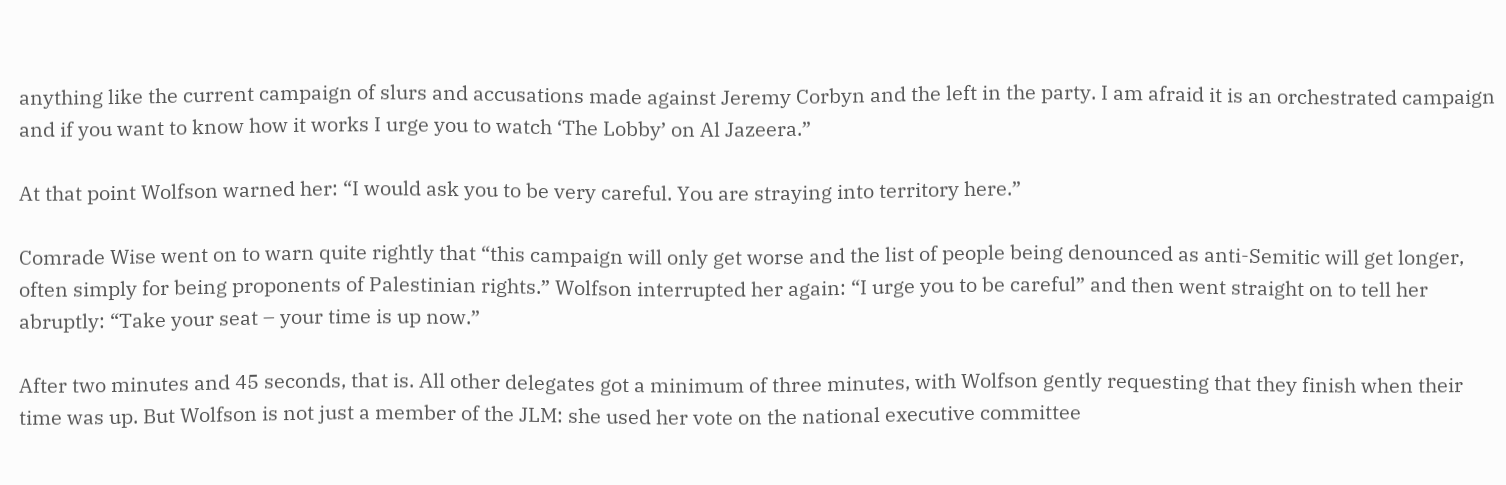anything like the current campaign of slurs and accusations made against Jeremy Corbyn and the left in the party. I am afraid it is an orchestrated campaign and if you want to know how it works I urge you to watch ‘The Lobby’ on Al Jazeera.”

At that point Wolfson warned her: “I would ask you to be very careful. You are straying into territory here.”

Comrade Wise went on to warn quite rightly that “this campaign will only get worse and the list of people being denounced as anti-Semitic will get longer, often simply for being proponents of Palestinian rights.” Wolfson interrupted her again: “I urge you to be careful” and then went straight on to tell her abruptly: “Take your seat – your time is up now.”

After two minutes and 45 seconds, that is. All other delegates got a minimum of three minutes, with Wolfson gently requesting that they finish when their time was up. But Wolfson is not just a member of the JLM: she used her vote on the national executive committee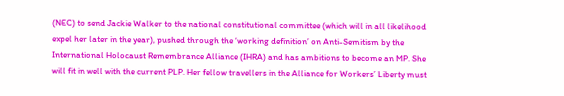(NEC) to send Jackie Walker to the national constitutional committee (which will in all likelihood expel her later in the year), pushed through the ‘working definition’ on Anti-Semitism by the International Holocaust Remembrance Alliance (IHRA) and has ambitions to become an MP. She will fit in well with the current PLP. Her fellow travellers in the Alliance for Workers’ Liberty must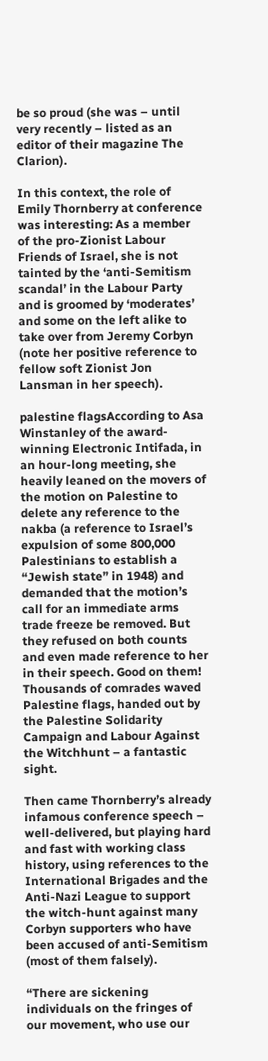be so proud (she was – until very recently – listed as an editor of their magazine The Clarion).

In this context, the role of Emily Thornberry at conference was interesting: As a member of the pro-Zionist Labour Friends of Israel, she is not tainted by the ‘anti-Semitism scandal’ in the Labour Party and is groomed by ‘moderates’ and some on the left alike to take over from Jeremy Corbyn (note her positive reference to fellow soft Zionist Jon Lansman in her speech).

palestine flagsAccording to Asa Winstanley of the award-winning Electronic Intifada, in an hour-long meeting, she heavily leaned on the movers of the motion on Palestine to delete any reference to the nakba (a reference to Israel’s expulsion of some 800,000 Palestinians to establish a “Jewish state” in 1948) and demanded that the motion’s call for an immediate arms trade freeze be removed. But they refused on both counts and even made reference to her in their speech. Good on them! Thousands of comrades waved Palestine flags, handed out by the Palestine Solidarity Campaign and Labour Against the Witchhunt – a fantastic sight.

Then came Thornberry’s already infamous conference speech – well-delivered, but playing hard and fast with working class history, using references to the International Brigades and the Anti-Nazi League to support the witch-hunt against many Corbyn supporters who have been accused of anti-Semitism (most of them falsely).

“There are sickening individuals on the fringes of our movement, who use our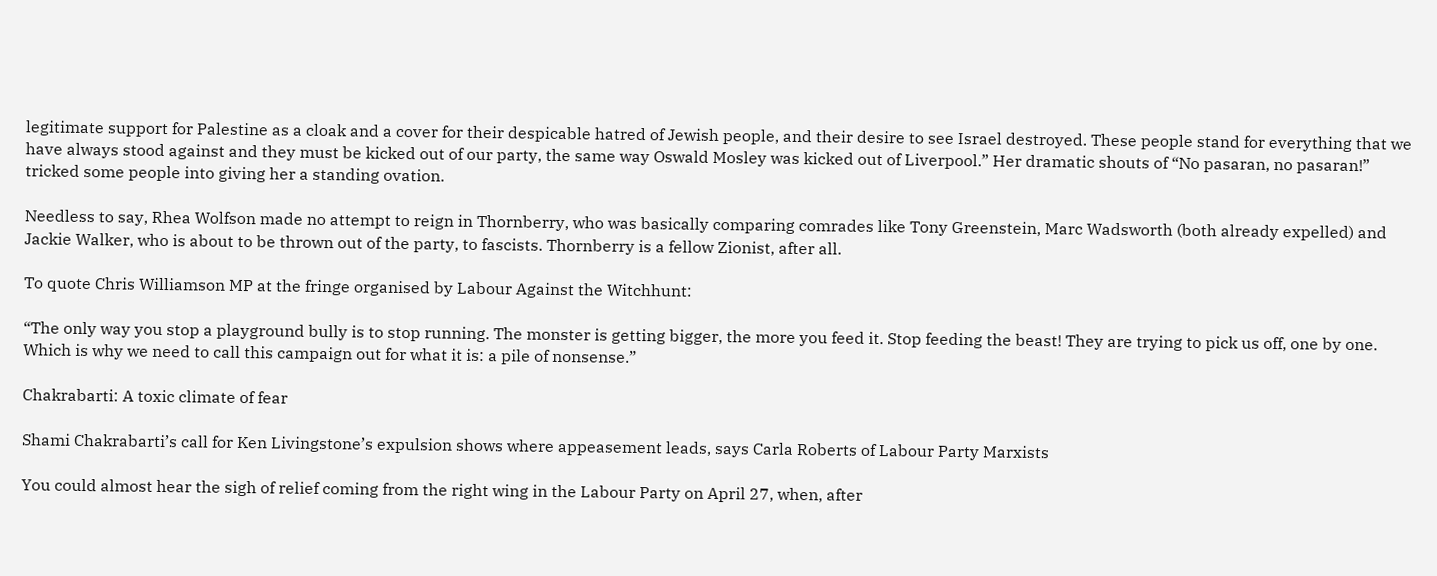legitimate support for Palestine as a cloak and a cover for their despicable hatred of Jewish people, and their desire to see Israel destroyed. These people stand for everything that we have always stood against and they must be kicked out of our party, the same way Oswald Mosley was kicked out of Liverpool.” Her dramatic shouts of “No pasaran, no pasaran!” tricked some people into giving her a standing ovation.

Needless to say, Rhea Wolfson made no attempt to reign in Thornberry, who was basically comparing comrades like Tony Greenstein, Marc Wadsworth (both already expelled) and Jackie Walker, who is about to be thrown out of the party, to fascists. Thornberry is a fellow Zionist, after all.

To quote Chris Williamson MP at the fringe organised by Labour Against the Witchhunt:

“The only way you stop a playground bully is to stop running. The monster is getting bigger, the more you feed it. Stop feeding the beast! They are trying to pick us off, one by one. Which is why we need to call this campaign out for what it is: a pile of nonsense.”

Chakrabarti: A toxic climate of fear

Shami Chakrabarti’s call for Ken Livingstone’s expulsion shows where appeasement leads, says Carla Roberts of Labour Party Marxists

You could almost hear the sigh of relief coming from the right wing in the Labour Party on April 27, when, after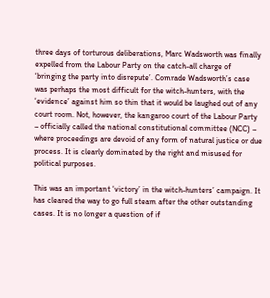three days of torturous deliberations, Marc Wadsworth was finally expelled from the Labour Party on the catch-all charge of ‘bringing the party into disrepute’. Comrade Wadsworth’s case was perhaps the most difficult for the witch-hunters, with the ‘evidence’ against him so thin that it would be laughed out of any court room. Not, however, the kangaroo court of the Labour Party – officially called the national constitutional committee (NCC) – where proceedings are devoid of any form of natural justice or due process. It is clearly dominated by the right and misused for political purposes.

This was an important ‘victory’ in the witch-hunters’ campaign. It has cleared the way to go full steam after the other outstanding cases. It is no longer a question of if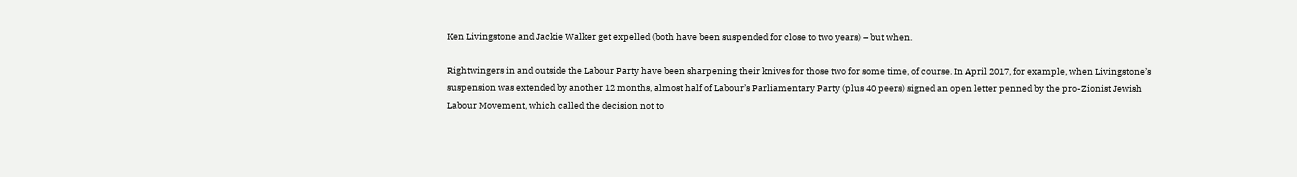Ken Livingstone and Jackie Walker get expelled (both have been suspended for close to two years) – but when.

Rightwingers in and outside the Labour Party have been sharpening their knives for those two for some time, of course. In April 2017, for example, when Livingstone’s suspension was extended by another 12 months, almost half of Labour’s Parliamentary Party (plus 40 peers) signed an open letter penned by the pro-Zionist Jewish Labour Movement, which called the decision not to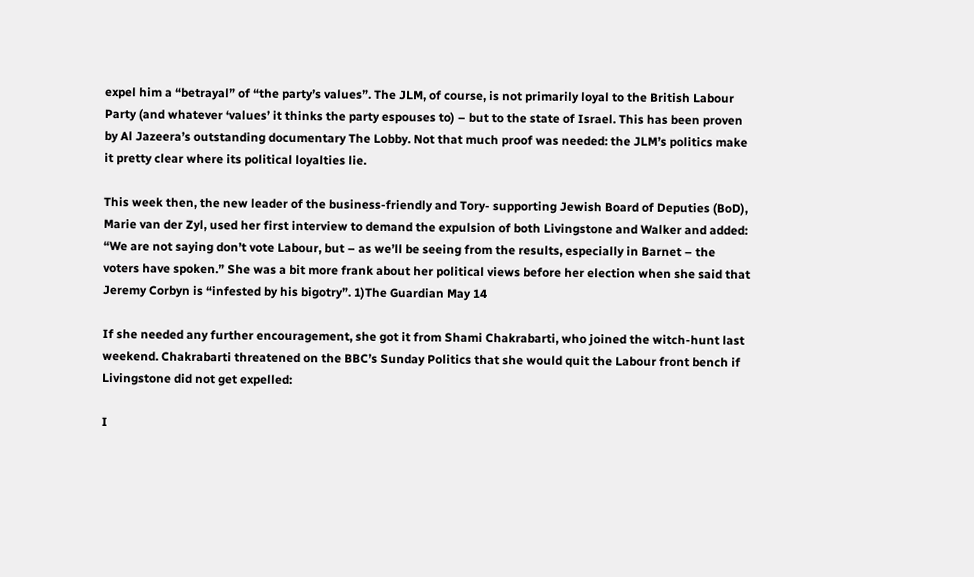expel him a “betrayal” of “the party’s values”. The JLM, of course, is not primarily loyal to the British Labour Party (and whatever ‘values’ it thinks the party espouses to) – but to the state of Israel. This has been proven by Al Jazeera’s outstanding documentary The Lobby. Not that much proof was needed: the JLM’s politics make it pretty clear where its political loyalties lie.

This week then, the new leader of the business-friendly and Tory- supporting Jewish Board of Deputies (BoD), Marie van der Zyl, used her first interview to demand the expulsion of both Livingstone and Walker and added: “We are not saying don’t vote Labour, but – as we’ll be seeing from the results, especially in Barnet – the voters have spoken.” She was a bit more frank about her political views before her election when she said that Jeremy Corbyn is “infested by his bigotry”. 1)The Guardian May 14

If she needed any further encouragement, she got it from Shami Chakrabarti, who joined the witch-hunt last weekend. Chakrabarti threatened on the BBC’s Sunday Politics that she would quit the Labour front bench if Livingstone did not get expelled:

I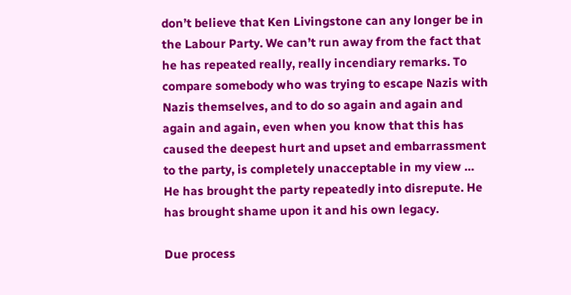don’t believe that Ken Livingstone can any longer be in the Labour Party. We can’t run away from the fact that he has repeated really, really incendiary remarks. To compare somebody who was trying to escape Nazis with Nazis themselves, and to do so again and again and again and again, even when you know that this has caused the deepest hurt and upset and embarrassment to the party, is completely unacceptable in my view … He has brought the party repeatedly into disrepute. He has brought shame upon it and his own legacy.

Due process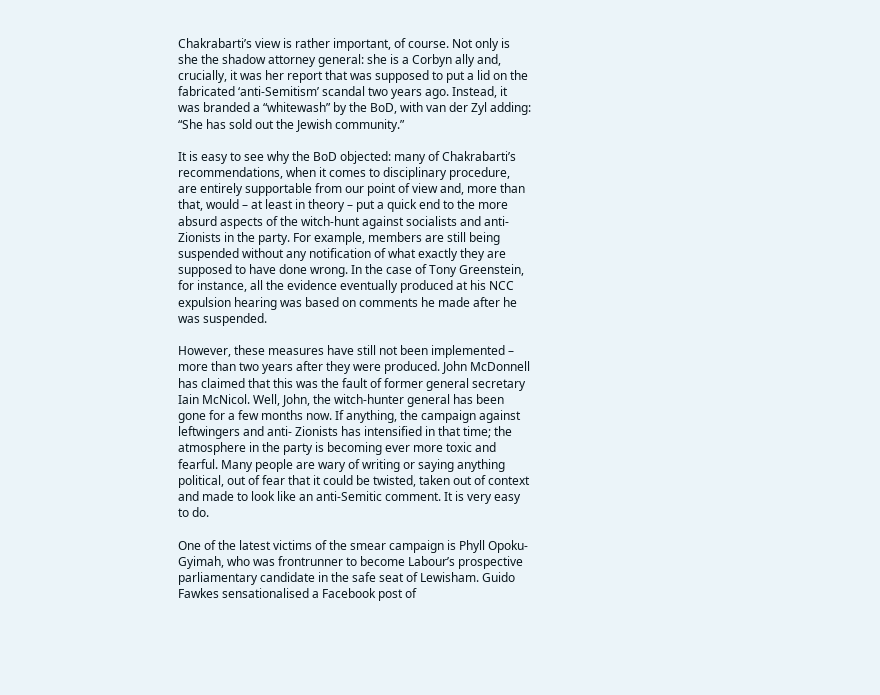Chakrabarti’s view is rather important, of course. Not only is she the shadow attorney general: she is a Corbyn ally and, crucially, it was her report that was supposed to put a lid on the fabricated ‘anti-Semitism’ scandal two years ago. Instead, it was branded a “whitewash” by the BoD, with van der Zyl adding: “She has sold out the Jewish community.”

It is easy to see why the BoD objected: many of Chakrabarti’s recommendations, when it comes to disciplinary procedure, are entirely supportable from our point of view and, more than that, would – at least in theory – put a quick end to the more absurd aspects of the witch-hunt against socialists and anti-Zionists in the party. For example, members are still being suspended without any notification of what exactly they are supposed to have done wrong. In the case of Tony Greenstein, for instance, all the evidence eventually produced at his NCC expulsion hearing was based on comments he made after he was suspended.

However, these measures have still not been implemented – more than two years after they were produced. John McDonnell has claimed that this was the fault of former general secretary Iain McNicol. Well, John, the witch-hunter general has been gone for a few months now. If anything, the campaign against leftwingers and anti- Zionists has intensified in that time; the atmosphere in the party is becoming ever more toxic and fearful. Many people are wary of writing or saying anything political, out of fear that it could be twisted, taken out of context and made to look like an anti-Semitic comment. It is very easy to do.

One of the latest victims of the smear campaign is Phyll Opoku- Gyimah, who was frontrunner to become Labour’s prospective parliamentary candidate in the safe seat of Lewisham. Guido Fawkes sensationalised a Facebook post of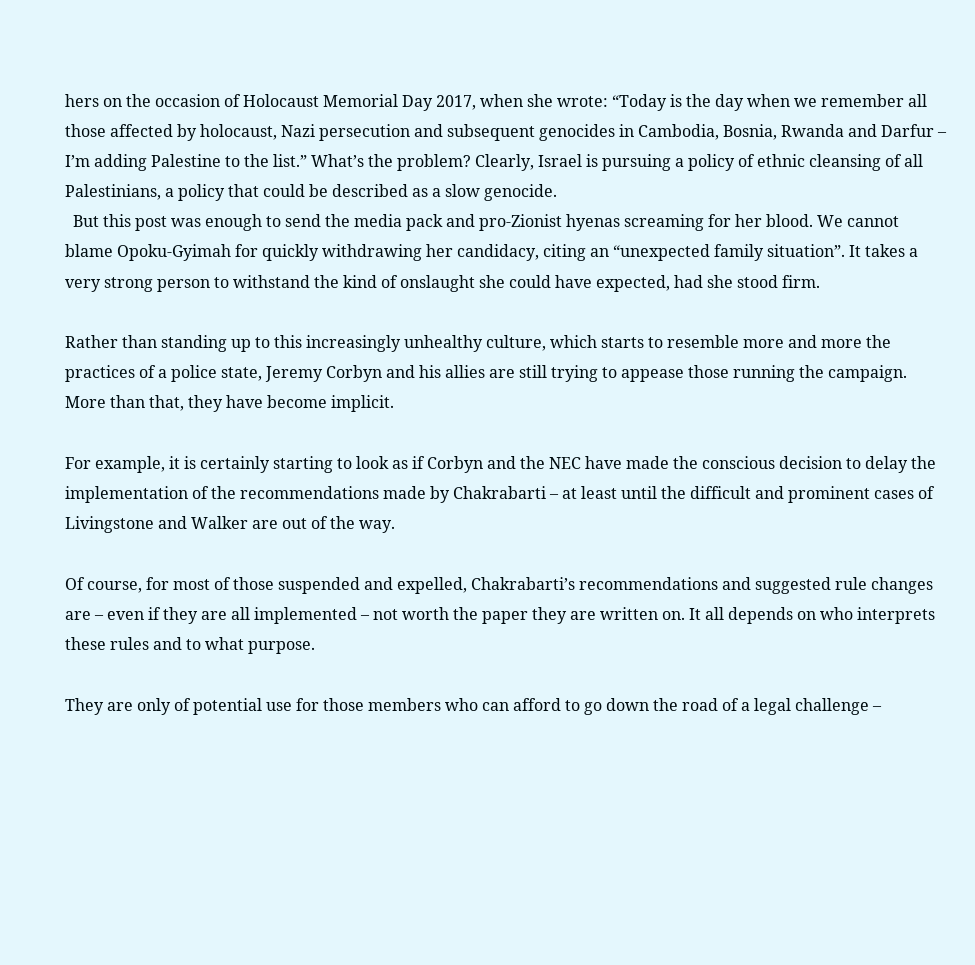hers on the occasion of Holocaust Memorial Day 2017, when she wrote: “Today is the day when we remember all those affected by holocaust, Nazi persecution and subsequent genocides in Cambodia, Bosnia, Rwanda and Darfur – I’m adding Palestine to the list.” What’s the problem? Clearly, Israel is pursuing a policy of ethnic cleansing of all Palestinians, a policy that could be described as a slow genocide.
  But this post was enough to send the media pack and pro-Zionist hyenas screaming for her blood. We cannot blame Opoku-Gyimah for quickly withdrawing her candidacy, citing an “unexpected family situation”. It takes a very strong person to withstand the kind of onslaught she could have expected, had she stood firm.

Rather than standing up to this increasingly unhealthy culture, which starts to resemble more and more the practices of a police state, Jeremy Corbyn and his allies are still trying to appease those running the campaign. More than that, they have become implicit.

For example, it is certainly starting to look as if Corbyn and the NEC have made the conscious decision to delay the implementation of the recommendations made by Chakrabarti – at least until the difficult and prominent cases of Livingstone and Walker are out of the way.

Of course, for most of those suspended and expelled, Chakrabarti’s recommendations and suggested rule changes are – even if they are all implemented – not worth the paper they are written on. It all depends on who interprets these rules and to what purpose.

They are only of potential use for those members who can afford to go down the road of a legal challenge –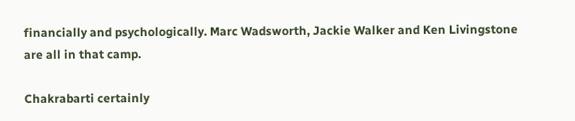financially and psychologically. Marc Wadsworth, Jackie Walker and Ken Livingstone are all in that camp.

Chakrabarti certainly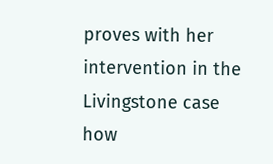proves with her intervention in the Livingstone case how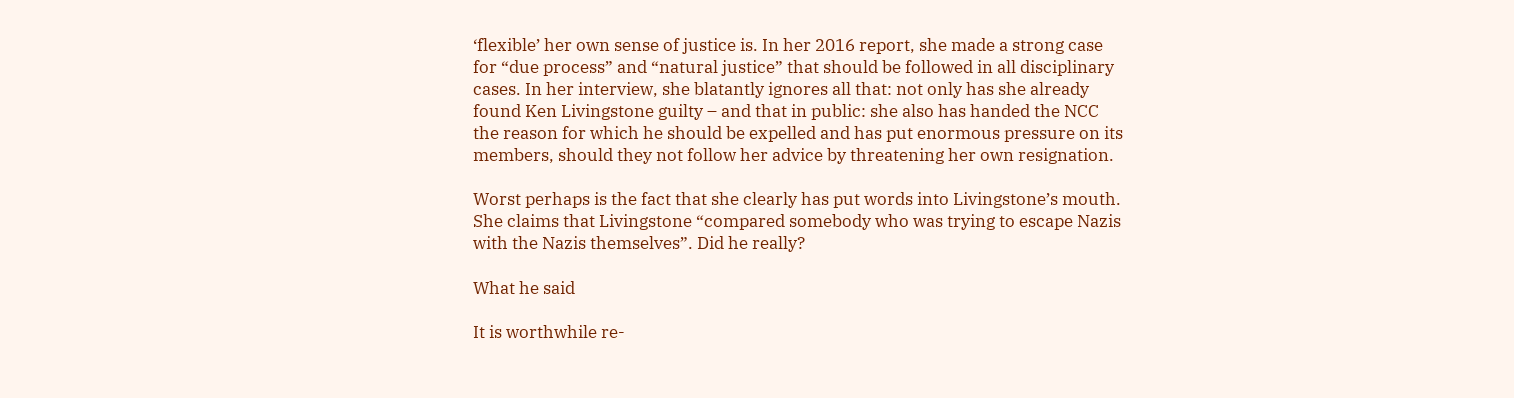‘flexible’ her own sense of justice is. In her 2016 report, she made a strong case for “due process” and “natural justice” that should be followed in all disciplinary cases. In her interview, she blatantly ignores all that: not only has she already found Ken Livingstone guilty – and that in public: she also has handed the NCC the reason for which he should be expelled and has put enormous pressure on its members, should they not follow her advice by threatening her own resignation.

Worst perhaps is the fact that she clearly has put words into Livingstone’s mouth. She claims that Livingstone “compared somebody who was trying to escape Nazis with the Nazis themselves”. Did he really?

What he said

It is worthwhile re-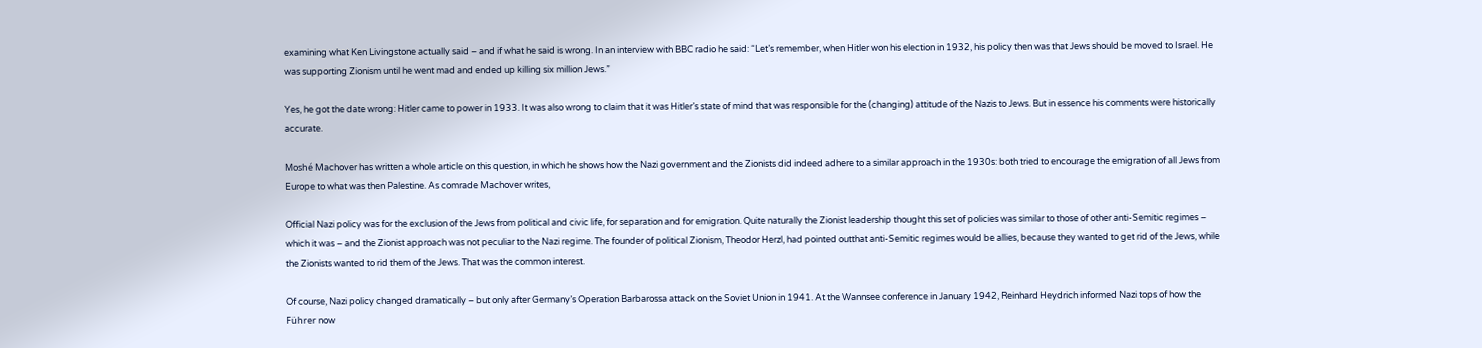examining what Ken Livingstone actually said – and if what he said is wrong. In an interview with BBC radio he said: “Let’s remember, when Hitler won his election in 1932, his policy then was that Jews should be moved to Israel. He was supporting Zionism until he went mad and ended up killing six million Jews.”

Yes, he got the date wrong: Hitler came to power in 1933. It was also wrong to claim that it was Hitler’s state of mind that was responsible for the (changing) attitude of the Nazis to Jews. But in essence his comments were historically accurate.

Moshé Machover has written a whole article on this question, in which he shows how the Nazi government and the Zionists did indeed adhere to a similar approach in the 1930s: both tried to encourage the emigration of all Jews from Europe to what was then Palestine. As comrade Machover writes,

Official Nazi policy was for the exclusion of the Jews from political and civic life, for separation and for emigration. Quite naturally the Zionist leadership thought this set of policies was similar to those of other anti-Semitic regimes – which it was – and the Zionist approach was not peculiar to the Nazi regime. The founder of political Zionism, Theodor Herzl, had pointed outthat anti-Semitic regimes would be allies, because they wanted to get rid of the Jews, while the Zionists wanted to rid them of the Jews. That was the common interest.

Of course, Nazi policy changed dramatically – but only after Germany’s Operation Barbarossa attack on the Soviet Union in 1941. At the Wannsee conference in January 1942, Reinhard Heydrich informed Nazi tops of how the Führer now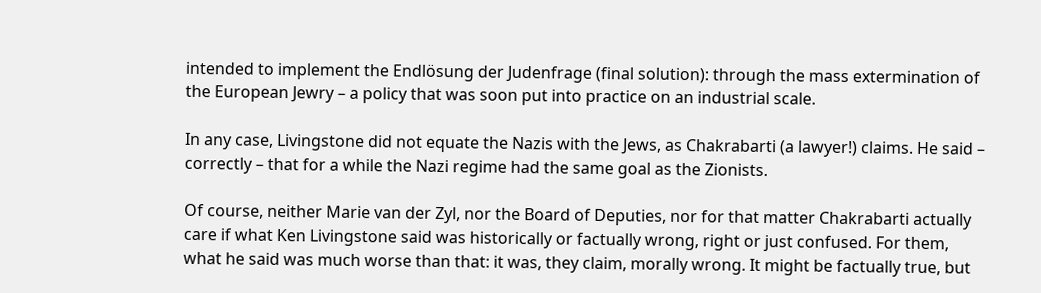intended to implement the Endlösung der Judenfrage (final solution): through the mass extermination of the European Jewry – a policy that was soon put into practice on an industrial scale.

In any case, Livingstone did not equate the Nazis with the Jews, as Chakrabarti (a lawyer!) claims. He said – correctly – that for a while the Nazi regime had the same goal as the Zionists.

Of course, neither Marie van der Zyl, nor the Board of Deputies, nor for that matter Chakrabarti actually care if what Ken Livingstone said was historically or factually wrong, right or just confused. For them, what he said was much worse than that: it was, they claim, morally wrong. It might be factually true, but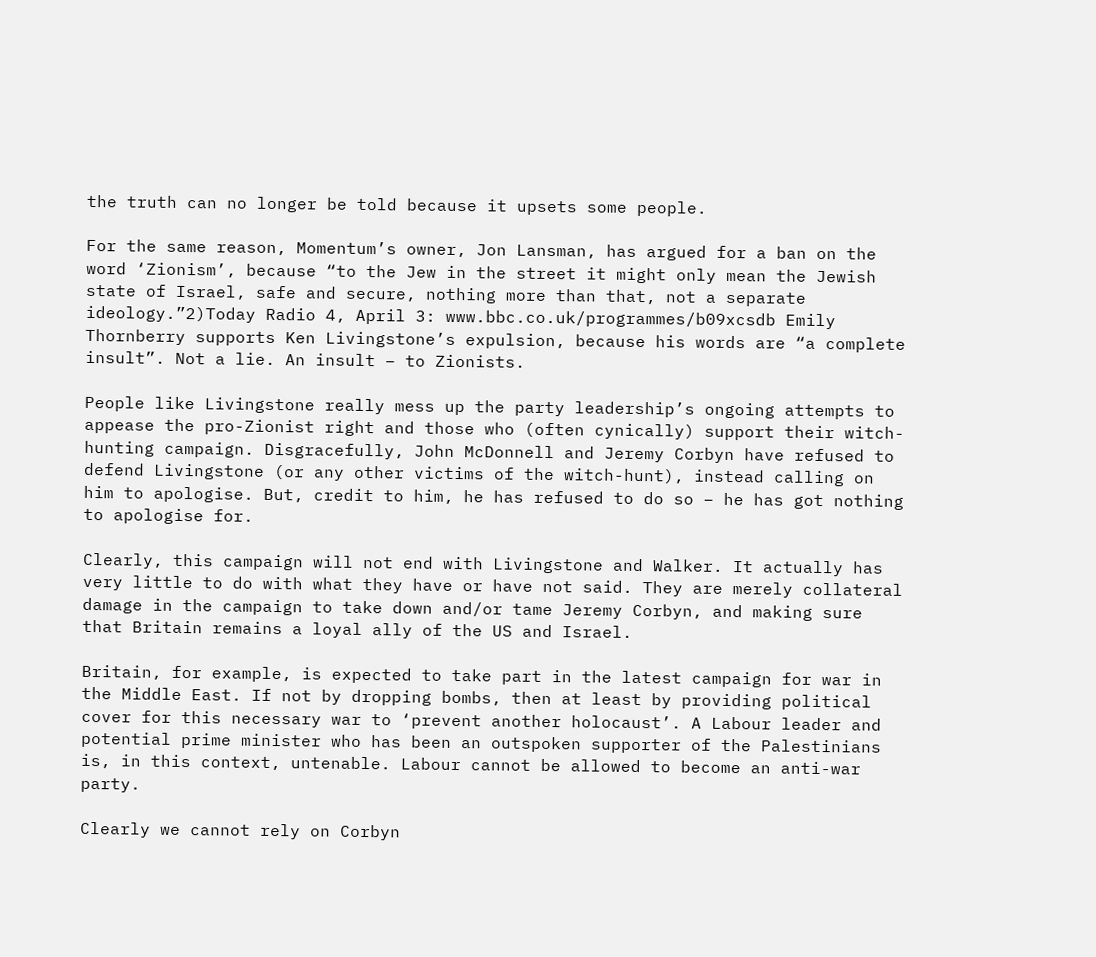the truth can no longer be told because it upsets some people.

For the same reason, Momentum’s owner, Jon Lansman, has argued for a ban on the word ‘Zionism’, because “to the Jew in the street it might only mean the Jewish state of Israel, safe and secure, nothing more than that, not a separate ideology.”2)Today Radio 4, April 3: www.bbc.co.uk/programmes/b09xcsdb Emily Thornberry supports Ken Livingstone’s expulsion, because his words are “a complete insult”. Not a lie. An insult – to Zionists.

People like Livingstone really mess up the party leadership’s ongoing attempts to appease the pro-Zionist right and those who (often cynically) support their witch-hunting campaign. Disgracefully, John McDonnell and Jeremy Corbyn have refused to defend Livingstone (or any other victims of the witch-hunt), instead calling on him to apologise. But, credit to him, he has refused to do so – he has got nothing to apologise for.

Clearly, this campaign will not end with Livingstone and Walker. It actually has very little to do with what they have or have not said. They are merely collateral damage in the campaign to take down and/or tame Jeremy Corbyn, and making sure that Britain remains a loyal ally of the US and Israel.

Britain, for example, is expected to take part in the latest campaign for war in the Middle East. If not by dropping bombs, then at least by providing political cover for this necessary war to ‘prevent another holocaust’. A Labour leader and potential prime minister who has been an outspoken supporter of the Palestinians is, in this context, untenable. Labour cannot be allowed to become an anti-war party.

Clearly we cannot rely on Corbyn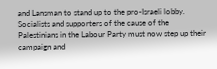and Lansman to stand up to the pro-Israeli lobby. Socialists and supporters of the cause of the Palestinians in the Labour Party must now step up their campaign and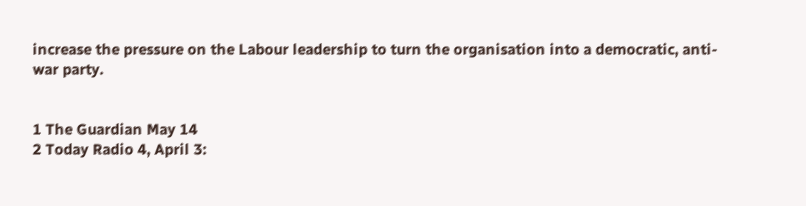increase the pressure on the Labour leadership to turn the organisation into a democratic, anti-war party.


1 The Guardian May 14
2 Today Radio 4, April 3: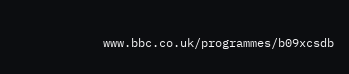www.bbc.co.uk/programmes/b09xcsdb